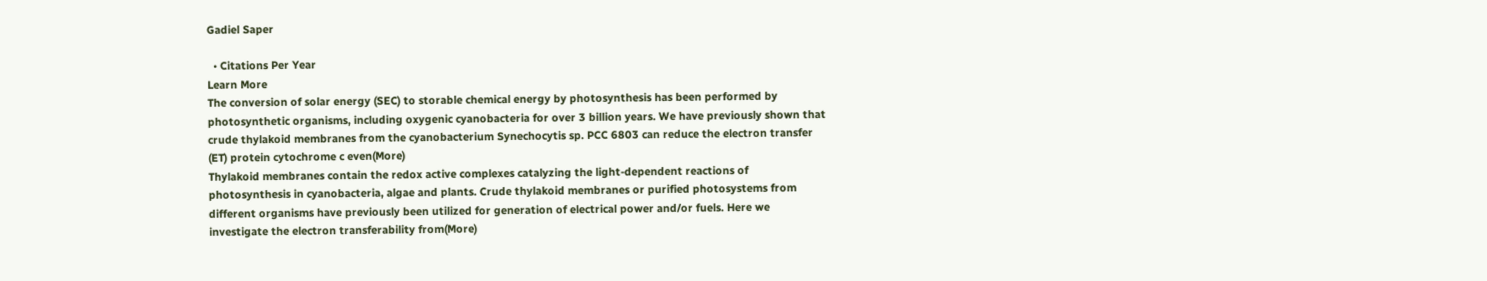Gadiel Saper

  • Citations Per Year
Learn More
The conversion of solar energy (SEC) to storable chemical energy by photosynthesis has been performed by photosynthetic organisms, including oxygenic cyanobacteria for over 3 billion years. We have previously shown that crude thylakoid membranes from the cyanobacterium Synechocytis sp. PCC 6803 can reduce the electron transfer (ET) protein cytochrome c even(More)
Thylakoid membranes contain the redox active complexes catalyzing the light-dependent reactions of photosynthesis in cyanobacteria, algae and plants. Crude thylakoid membranes or purified photosystems from different organisms have previously been utilized for generation of electrical power and/or fuels. Here we investigate the electron transferability from(More)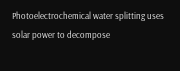Photoelectrochemical water splitting uses solar power to decompose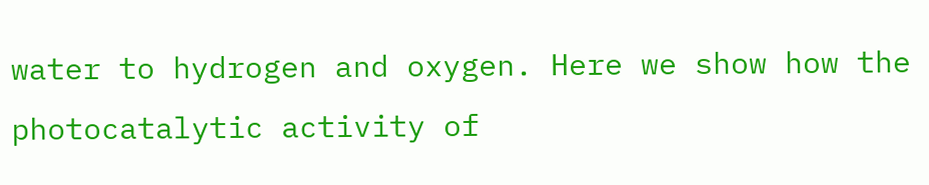water to hydrogen and oxygen. Here we show how the photocatalytic activity of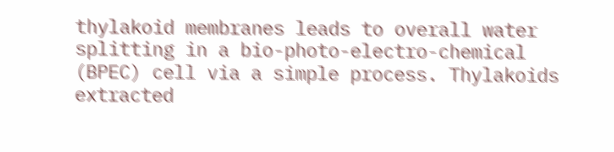thylakoid membranes leads to overall water splitting in a bio-photo-electro-chemical (BPEC) cell via a simple process. Thylakoids extracted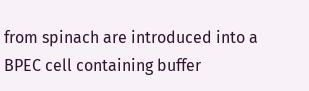from spinach are introduced into a BPEC cell containing buffer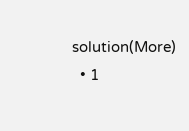solution(More)
  • 1